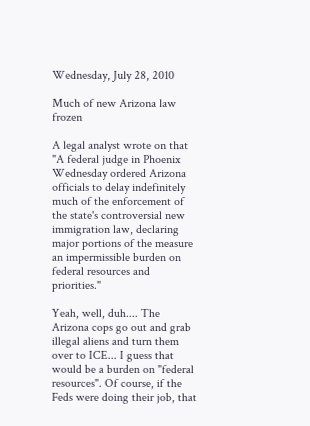Wednesday, July 28, 2010

Much of new Arizona law frozen

A legal analyst wrote on that "A federal judge in Phoenix Wednesday ordered Arizona officials to delay indefinitely much of the enforcement of the state's controversial new immigration law, declaring major portions of the measure an impermissible burden on federal resources and priorities."

Yeah, well, duh.... The Arizona cops go out and grab illegal aliens and turn them over to ICE... I guess that would be a burden on "federal resources". Of course, if the Feds were doing their job, that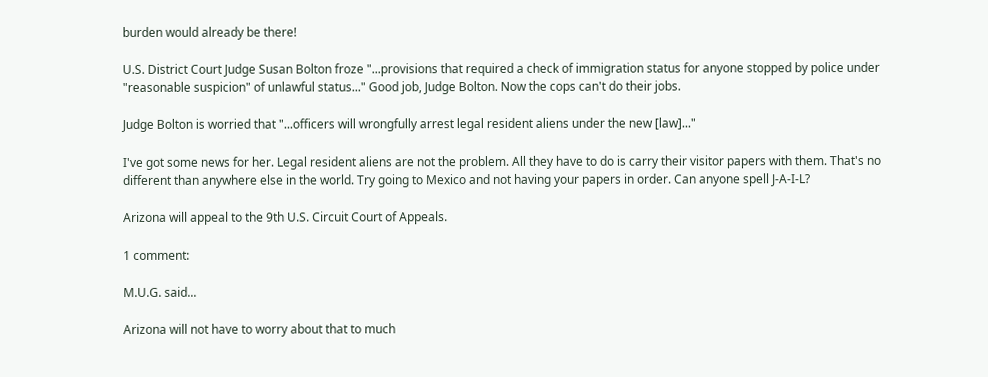burden would already be there!

U.S. District Court Judge Susan Bolton froze "...provisions that required a check of immigration status for anyone stopped by police under "reasonable suspicion" of unlawful status..." Good job, Judge Bolton. Now the cops can't do their jobs.

Judge Bolton is worried that "...officers will wrongfully arrest legal resident aliens under the new [law]..."

I've got some news for her. Legal resident aliens are not the problem. All they have to do is carry their visitor papers with them. That's no different than anywhere else in the world. Try going to Mexico and not having your papers in order. Can anyone spell J-A-I-L?

Arizona will appeal to the 9th U.S. Circuit Court of Appeals.

1 comment:

M.U.G. said...

Arizona will not have to worry about that to much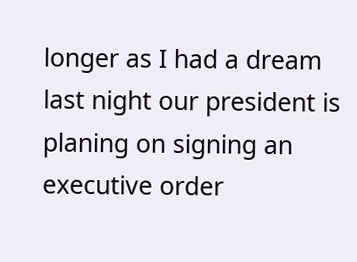longer as I had a dream last night our president is planing on signing an executive order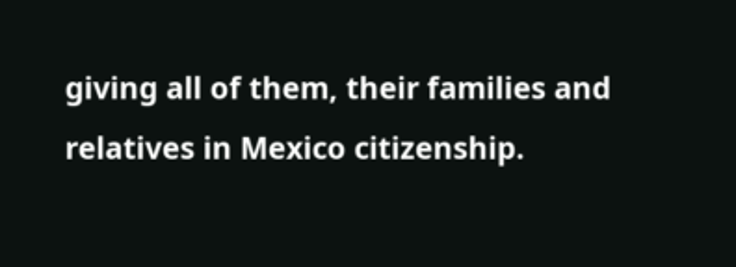giving all of them, their families and relatives in Mexico citizenship.